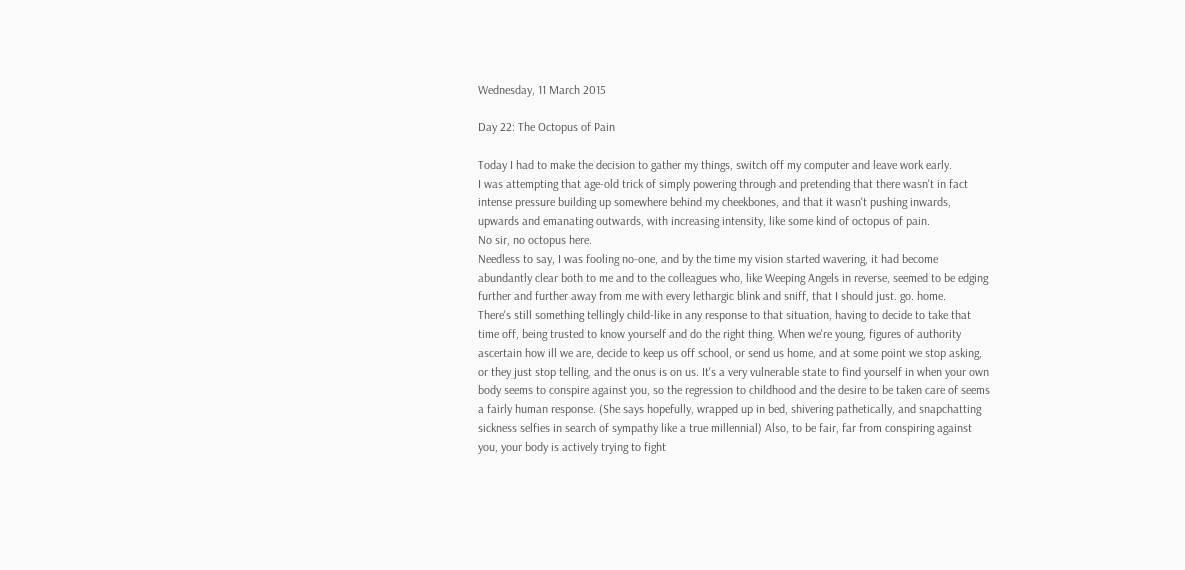Wednesday, 11 March 2015

Day 22: The Octopus of Pain

Today I had to make the decision to gather my things, switch off my computer and leave work early.
I was attempting that age-old trick of simply powering through and pretending that there wasn't in fact intense pressure building up somewhere behind my cheekbones, and that it wasn't pushing inwards, upwards and emanating outwards, with increasing intensity, like some kind of octopus of pain.
No sir, no octopus here.
Needless to say, I was fooling no-one, and by the time my vision started wavering, it had become abundantly clear both to me and to the colleagues who, like Weeping Angels in reverse, seemed to be edging further and further away from me with every lethargic blink and sniff, that I should just. go. home.
There's still something tellingly child-like in any response to that situation, having to decide to take that time off, being trusted to know yourself and do the right thing. When we're young, figures of authority ascertain how ill we are, decide to keep us off school, or send us home, and at some point we stop asking, or they just stop telling, and the onus is on us. It's a very vulnerable state to find yourself in when your own body seems to conspire against you, so the regression to childhood and the desire to be taken care of seems a fairly human response. (She says hopefully, wrapped up in bed, shivering pathetically, and snapchatting sickness selfies in search of sympathy like a true millennial) Also, to be fair, far from conspiring against you, your body is actively trying to fight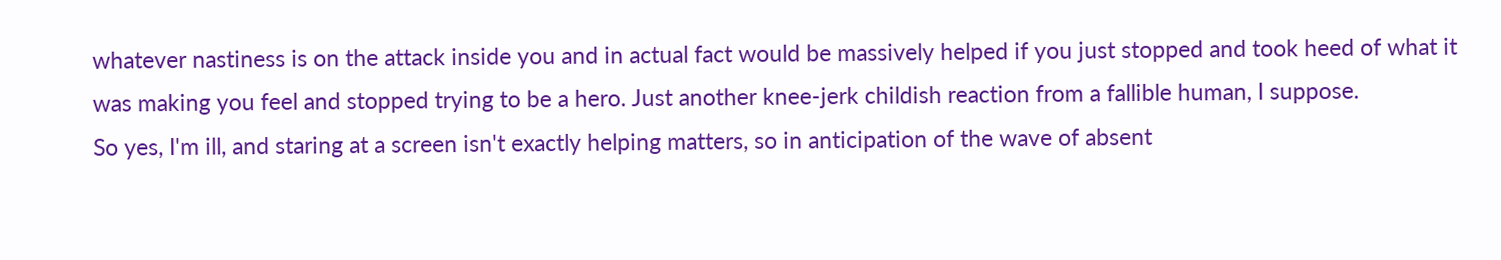whatever nastiness is on the attack inside you and in actual fact would be massively helped if you just stopped and took heed of what it was making you feel and stopped trying to be a hero. Just another knee-jerk childish reaction from a fallible human, I suppose.
So yes, I'm ill, and staring at a screen isn't exactly helping matters, so in anticipation of the wave of absent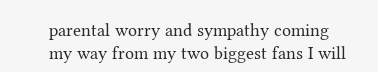parental worry and sympathy coming my way from my two biggest fans I will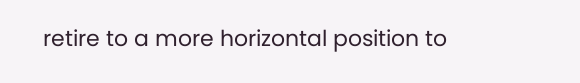retire to a more horizontal position to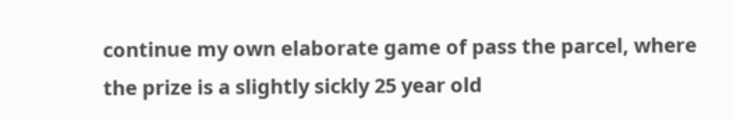continue my own elaborate game of pass the parcel, where the prize is a slightly sickly 25 year old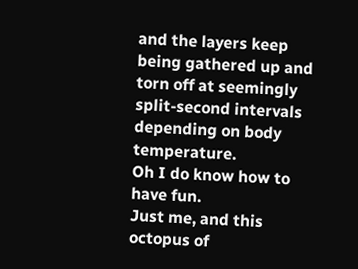and the layers keep being gathered up and torn off at seemingly split-second intervals depending on body temperature.
Oh I do know how to have fun.
Just me, and this octopus of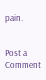pain.


Post a Comment